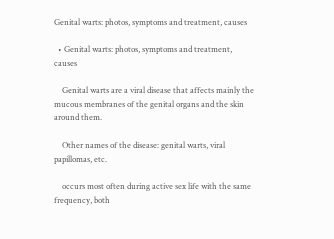Genital warts: photos, symptoms and treatment, causes

  • Genital warts: photos, symptoms and treatment, causes

    Genital warts are a viral disease that affects mainly the mucous membranes of the genital organs and the skin around them.

    Other names of the disease: genital warts, viral papillomas, etc.

    occurs most often during active sex life with the same frequency, both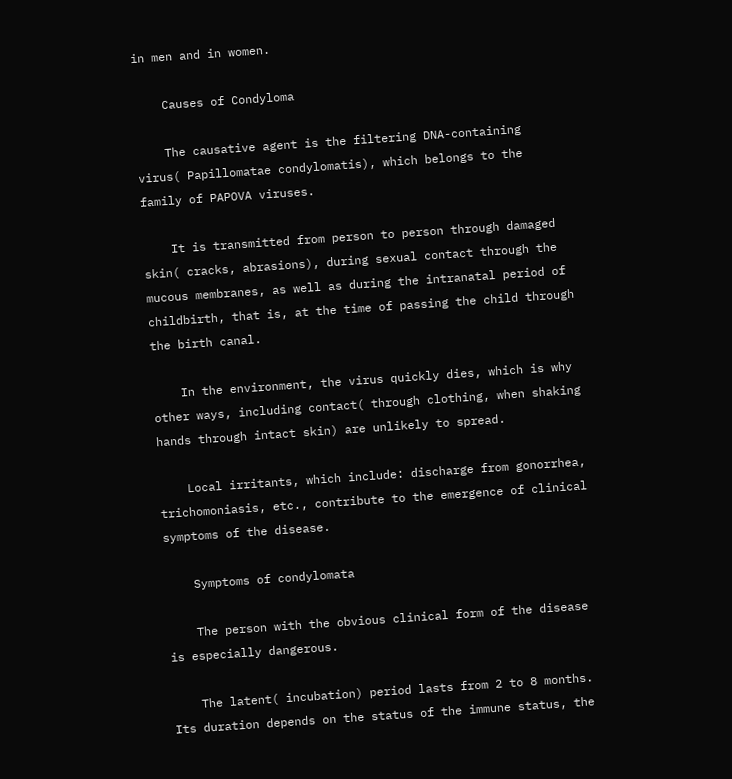in men and in women.

    Causes of Condyloma

    The causative agent is the filtering DNA-containing virus( Papillomatae condylomatis), which belongs to the family of PAPOVA viruses.

    It is transmitted from person to person through damaged skin( cracks, abrasions), during sexual contact through the mucous membranes, as well as during the intranatal period of childbirth, that is, at the time of passing the child through the birth canal.

    In the environment, the virus quickly dies, which is why other ways, including contact( through clothing, when shaking hands through intact skin) are unlikely to spread.

    Local irritants, which include: discharge from gonorrhea, trichomoniasis, etc., contribute to the emergence of clinical symptoms of the disease.

    Symptoms of condylomata

    The person with the obvious clinical form of the disease is especially dangerous.

    The latent( incubation) period lasts from 2 to 8 months. Its duration depends on the status of the immune status, the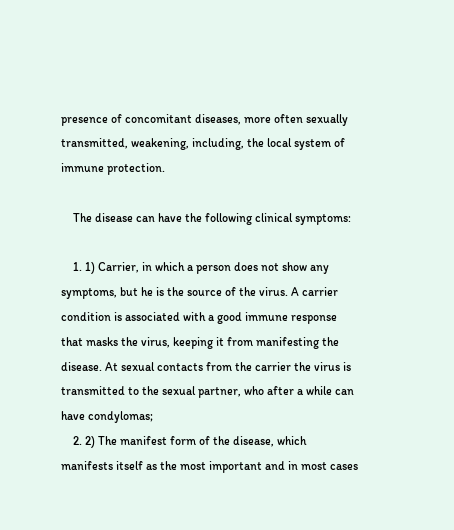presence of concomitant diseases, more often sexually transmitted, weakening, including, the local system of immune protection.

    The disease can have the following clinical symptoms:

    1. 1) Carrier, in which a person does not show any symptoms, but he is the source of the virus. A carrier condition is associated with a good immune response that masks the virus, keeping it from manifesting the disease. At sexual contacts from the carrier the virus is transmitted to the sexual partner, who after a while can have condylomas;
    2. 2) The manifest form of the disease, which manifests itself as the most important and in most cases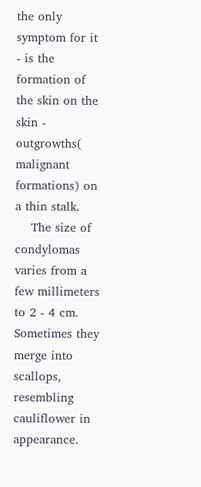the only symptom for it - is the formation of the skin on the skin - outgrowths( malignant formations) on a thin stalk.
    The size of condylomas varies from a few millimeters to 2 - 4 cm. Sometimes they merge into scallops, resembling cauliflower in appearance.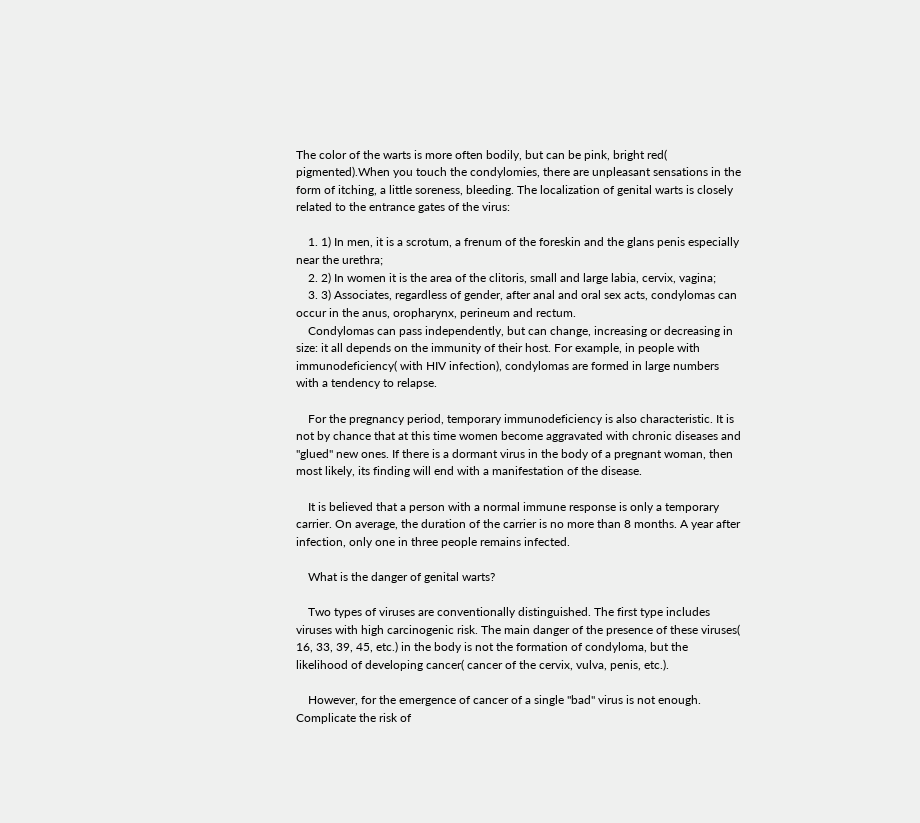The color of the warts is more often bodily, but can be pink, bright red( pigmented).When you touch the condylomies, there are unpleasant sensations in the form of itching, a little soreness, bleeding. The localization of genital warts is closely related to the entrance gates of the virus:

    1. 1) In men, it is a scrotum, a frenum of the foreskin and the glans penis especially near the urethra;
    2. 2) In women it is the area of the clitoris, small and large labia, cervix, vagina;
    3. 3) Associates, regardless of gender, after anal and oral sex acts, condylomas can occur in the anus, oropharynx, perineum and rectum.
    Condylomas can pass independently, but can change, increasing or decreasing in size: it all depends on the immunity of their host. For example, in people with immunodeficiency( with HIV infection), condylomas are formed in large numbers with a tendency to relapse.

    For the pregnancy period, temporary immunodeficiency is also characteristic. It is not by chance that at this time women become aggravated with chronic diseases and "glued" new ones. If there is a dormant virus in the body of a pregnant woman, then most likely, its finding will end with a manifestation of the disease.

    It is believed that a person with a normal immune response is only a temporary carrier. On average, the duration of the carrier is no more than 8 months. A year after infection, only one in three people remains infected.

    What is the danger of genital warts?

    Two types of viruses are conventionally distinguished. The first type includes viruses with high carcinogenic risk. The main danger of the presence of these viruses( 16, 33, 39, 45, etc.) in the body is not the formation of condyloma, but the likelihood of developing cancer( cancer of the cervix, vulva, penis, etc.).

    However, for the emergence of cancer of a single "bad" virus is not enough. Complicate the risk of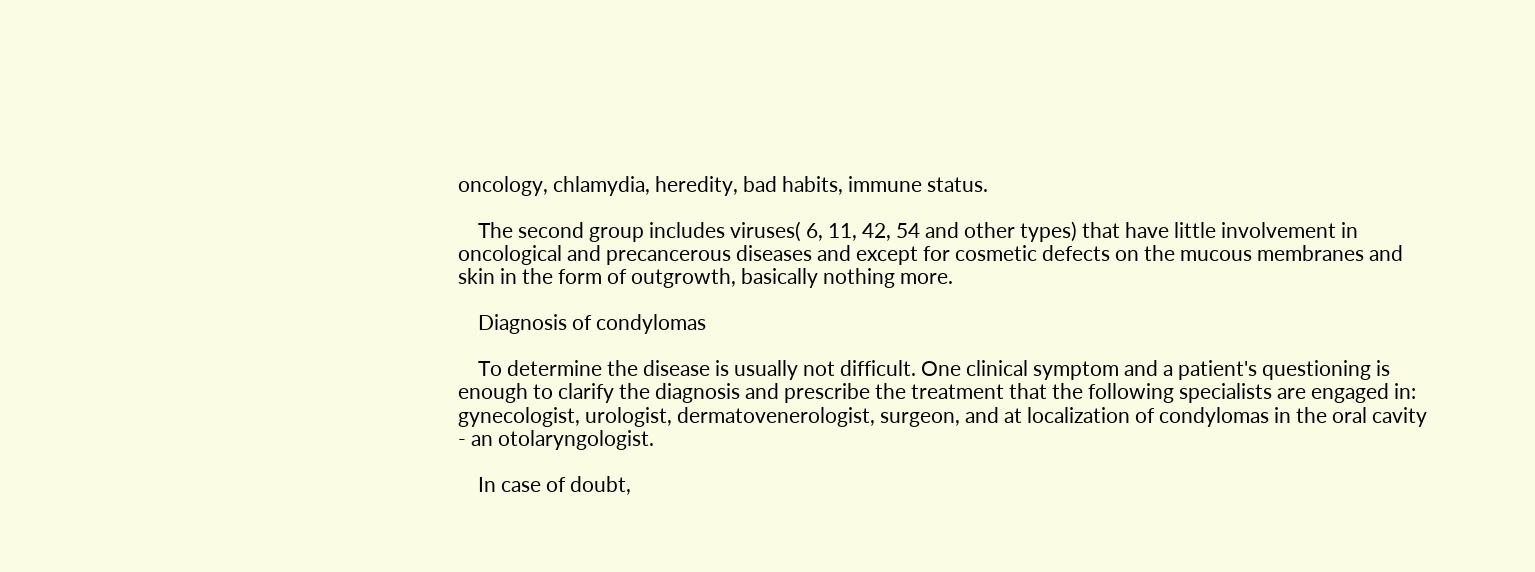oncology, chlamydia, heredity, bad habits, immune status.

    The second group includes viruses( 6, 11, 42, 54 and other types) that have little involvement in oncological and precancerous diseases and except for cosmetic defects on the mucous membranes and skin in the form of outgrowth, basically nothing more.

    Diagnosis of condylomas

    To determine the disease is usually not difficult. One clinical symptom and a patient's questioning is enough to clarify the diagnosis and prescribe the treatment that the following specialists are engaged in: gynecologist, urologist, dermatovenerologist, surgeon, and at localization of condylomas in the oral cavity - an otolaryngologist.

    In case of doubt,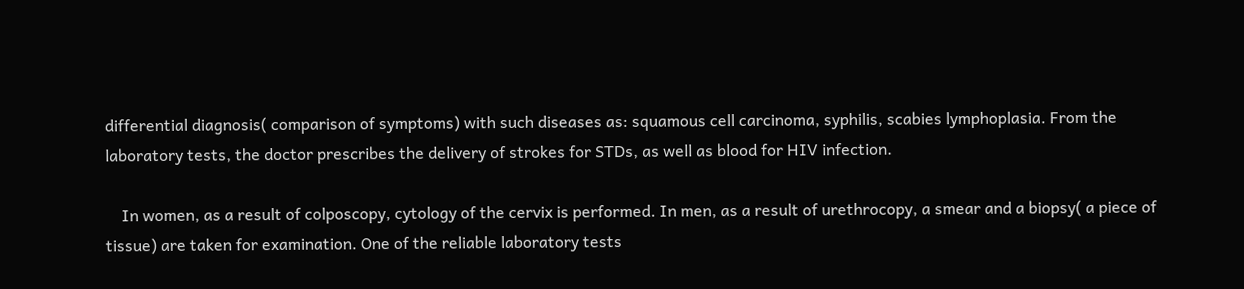differential diagnosis( comparison of symptoms) with such diseases as: squamous cell carcinoma, syphilis, scabies lymphoplasia. From the laboratory tests, the doctor prescribes the delivery of strokes for STDs, as well as blood for HIV infection.

    In women, as a result of colposcopy, cytology of the cervix is performed. In men, as a result of urethrocopy, a smear and a biopsy( a piece of tissue) are taken for examination. One of the reliable laboratory tests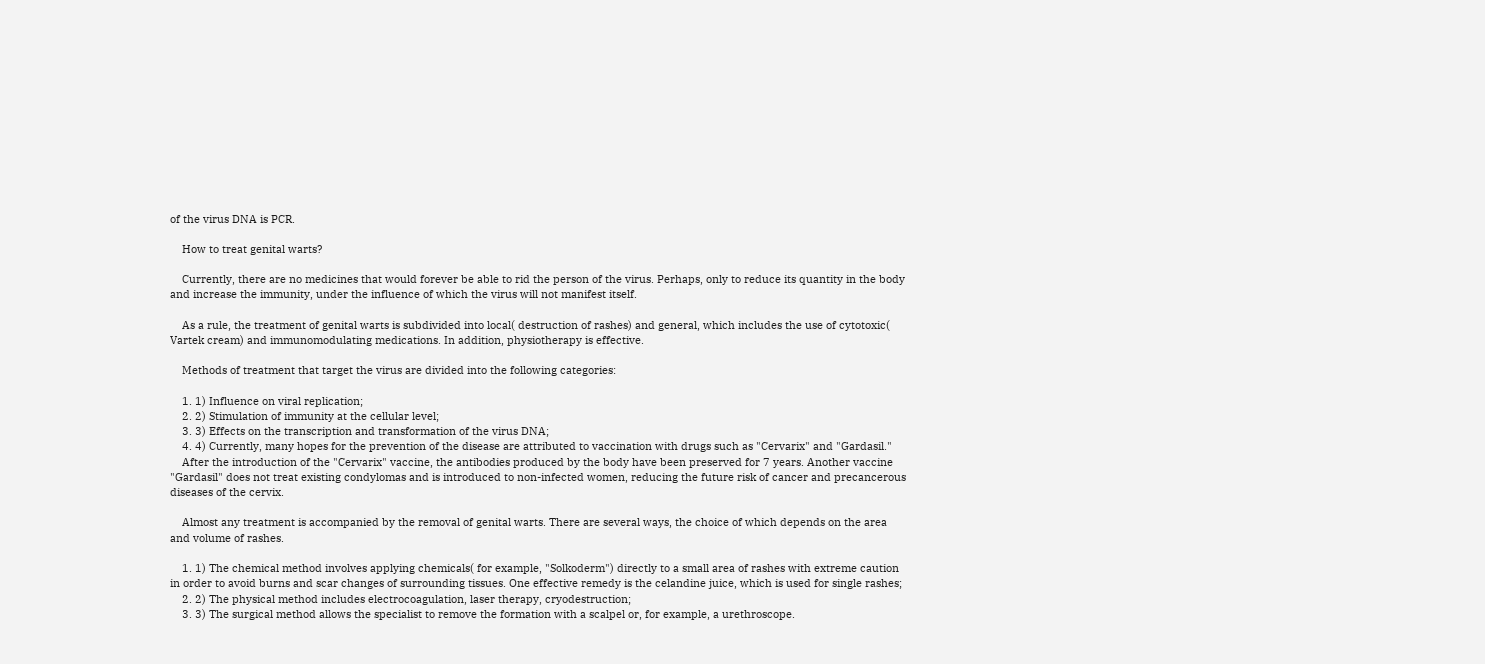of the virus DNA is PCR.

    How to treat genital warts?

    Currently, there are no medicines that would forever be able to rid the person of the virus. Perhaps, only to reduce its quantity in the body and increase the immunity, under the influence of which the virus will not manifest itself.

    As a rule, the treatment of genital warts is subdivided into local( destruction of rashes) and general, which includes the use of cytotoxic( Vartek cream) and immunomodulating medications. In addition, physiotherapy is effective.

    Methods of treatment that target the virus are divided into the following categories:

    1. 1) Influence on viral replication;
    2. 2) Stimulation of immunity at the cellular level;
    3. 3) Effects on the transcription and transformation of the virus DNA;
    4. 4) Currently, many hopes for the prevention of the disease are attributed to vaccination with drugs such as "Cervarix" and "Gardasil."
    After the introduction of the "Cervarix" vaccine, the antibodies produced by the body have been preserved for 7 years. Another vaccine "Gardasil" does not treat existing condylomas and is introduced to non-infected women, reducing the future risk of cancer and precancerous diseases of the cervix.

    Almost any treatment is accompanied by the removal of genital warts. There are several ways, the choice of which depends on the area and volume of rashes.

    1. 1) The chemical method involves applying chemicals( for example, "Solkoderm") directly to a small area of rashes with extreme caution in order to avoid burns and scar changes of surrounding tissues. One effective remedy is the celandine juice, which is used for single rashes;
    2. 2) The physical method includes electrocoagulation, laser therapy, cryodestruction;
    3. 3) The surgical method allows the specialist to remove the formation with a scalpel or, for example, a urethroscope.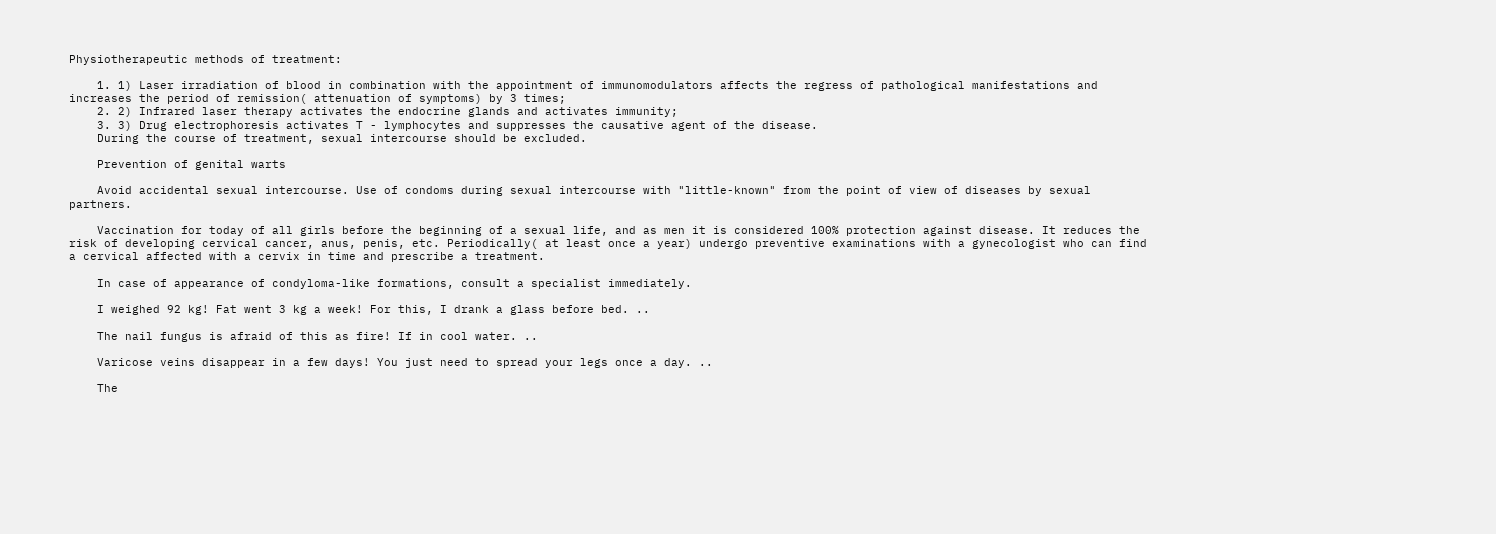Physiotherapeutic methods of treatment:

    1. 1) Laser irradiation of blood in combination with the appointment of immunomodulators affects the regress of pathological manifestations and increases the period of remission( attenuation of symptoms) by 3 times;
    2. 2) Infrared laser therapy activates the endocrine glands and activates immunity;
    3. 3) Drug electrophoresis activates T - lymphocytes and suppresses the causative agent of the disease.
    During the course of treatment, sexual intercourse should be excluded.

    Prevention of genital warts

    Avoid accidental sexual intercourse. Use of condoms during sexual intercourse with "little-known" from the point of view of diseases by sexual partners.

    Vaccination for today of all girls before the beginning of a sexual life, and as men it is considered 100% protection against disease. It reduces the risk of developing cervical cancer, anus, penis, etc. Periodically( at least once a year) undergo preventive examinations with a gynecologist who can find a cervical affected with a cervix in time and prescribe a treatment.

    In case of appearance of condyloma-like formations, consult a specialist immediately.

    I weighed 92 kg! Fat went 3 kg a week! For this, I drank a glass before bed. ..

    The nail fungus is afraid of this as fire! If in cool water. ..

    Varicose veins disappear in a few days! You just need to spread your legs once a day. ..

    The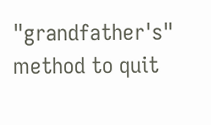"grandfather's" method to quit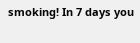smoking! In 7 days you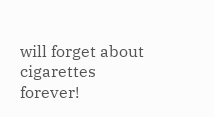will forget about cigarettes forever!